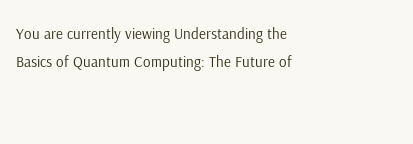You are currently viewing Understanding the Basics of Quantum Computing: The Future of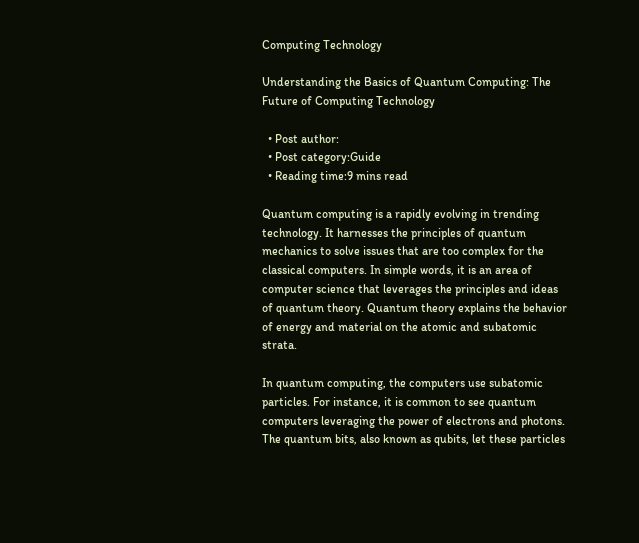Computing Technology

Understanding the Basics of Quantum Computing: The Future of Computing Technology

  • Post author:
  • Post category:Guide
  • Reading time:9 mins read

Quantum computing is a rapidly evolving in trending technology. It harnesses the principles of quantum mechanics to solve issues that are too complex for the classical computers. In simple words, it is an area of computer science that leverages the principles and ideas of quantum theory. Quantum theory explains the behavior of energy and material on the atomic and subatomic strata.

In quantum computing, the computers use subatomic particles. For instance, it is common to see quantum computers leveraging the power of electrons and photons. The quantum bits, also known as qubits, let these particles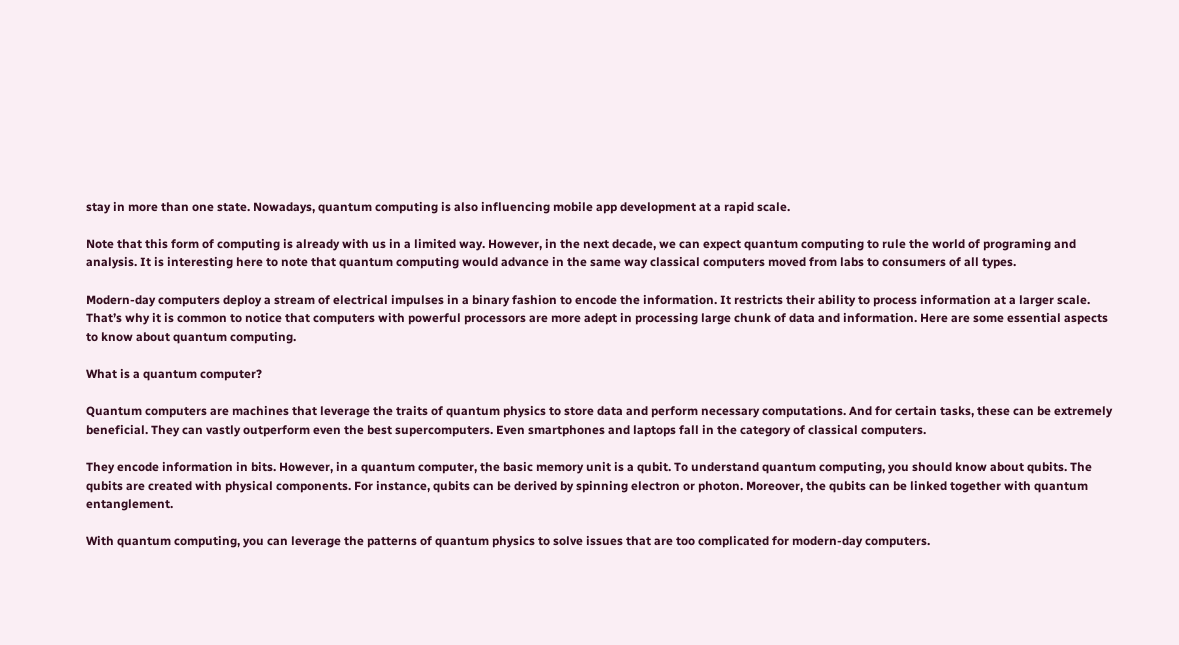stay in more than one state. Nowadays, quantum computing is also influencing mobile app development at a rapid scale.

Note that this form of computing is already with us in a limited way. However, in the next decade, we can expect quantum computing to rule the world of programing and analysis. It is interesting here to note that quantum computing would advance in the same way classical computers moved from labs to consumers of all types.

Modern-day computers deploy a stream of electrical impulses in a binary fashion to encode the information. It restricts their ability to process information at a larger scale. That’s why it is common to notice that computers with powerful processors are more adept in processing large chunk of data and information. Here are some essential aspects to know about quantum computing.

What is a quantum computer?

Quantum computers are machines that leverage the traits of quantum physics to store data and perform necessary computations. And for certain tasks, these can be extremely beneficial. They can vastly outperform even the best supercomputers. Even smartphones and laptops fall in the category of classical computers.

They encode information in bits. However, in a quantum computer, the basic memory unit is a qubit. To understand quantum computing, you should know about qubits. The qubits are created with physical components. For instance, qubits can be derived by spinning electron or photon. Moreover, the qubits can be linked together with quantum entanglement.

With quantum computing, you can leverage the patterns of quantum physics to solve issues that are too complicated for modern-day computers.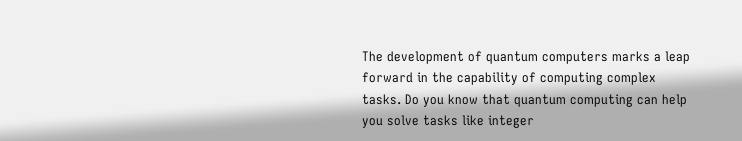The development of quantum computers marks a leap forward in the capability of computing complex tasks. Do you know that quantum computing can help you solve tasks like integer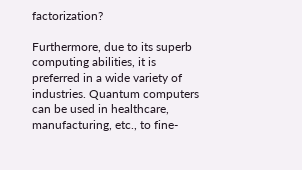factorization?

Furthermore, due to its superb computing abilities, it is preferred in a wide variety of industries. Quantum computers can be used in healthcare, manufacturing, etc., to fine-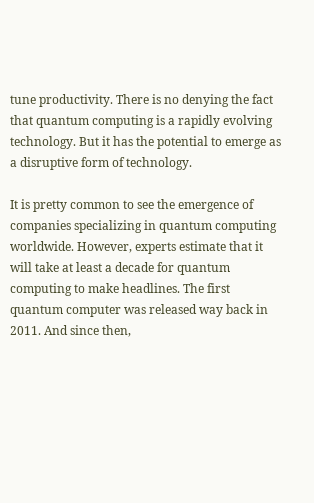tune productivity. There is no denying the fact that quantum computing is a rapidly evolving technology. But it has the potential to emerge as a disruptive form of technology.

It is pretty common to see the emergence of companies specializing in quantum computing worldwide. However, experts estimate that it will take at least a decade for quantum computing to make headlines. The first quantum computer was released way back in 2011. And since then,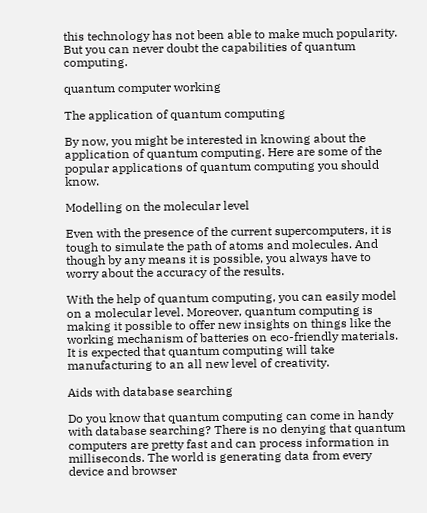this technology has not been able to make much popularity. But you can never doubt the capabilities of quantum computing.

quantum computer working

The application of quantum computing

By now, you might be interested in knowing about the application of quantum computing. Here are some of the popular applications of quantum computing you should know.

Modelling on the molecular level

Even with the presence of the current supercomputers, it is tough to simulate the path of atoms and molecules. And though by any means it is possible, you always have to worry about the accuracy of the results.

With the help of quantum computing, you can easily model on a molecular level. Moreover, quantum computing is making it possible to offer new insights on things like the working mechanism of batteries on eco-friendly materials. It is expected that quantum computing will take manufacturing to an all new level of creativity.

Aids with database searching

Do you know that quantum computing can come in handy with database searching? There is no denying that quantum computers are pretty fast and can process information in milliseconds. The world is generating data from every device and browser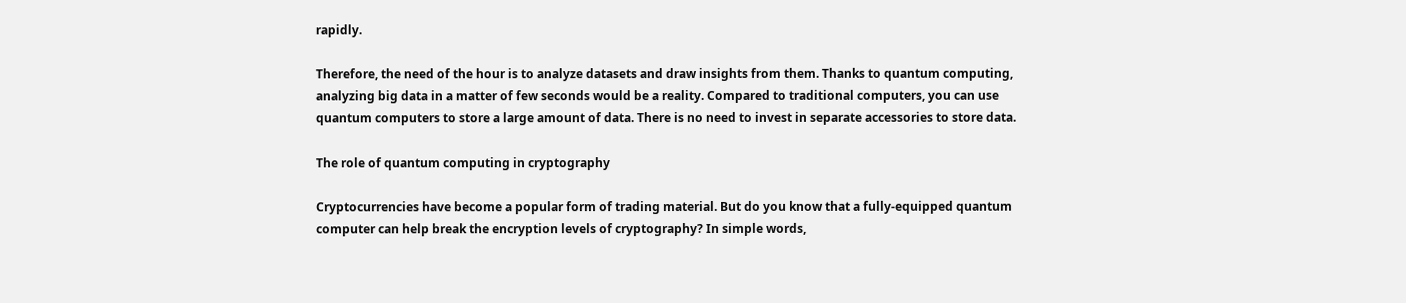rapidly.

Therefore, the need of the hour is to analyze datasets and draw insights from them. Thanks to quantum computing, analyzing big data in a matter of few seconds would be a reality. Compared to traditional computers, you can use quantum computers to store a large amount of data. There is no need to invest in separate accessories to store data.

The role of quantum computing in cryptography

Cryptocurrencies have become a popular form of trading material. But do you know that a fully-equipped quantum computer can help break the encryption levels of cryptography? In simple words,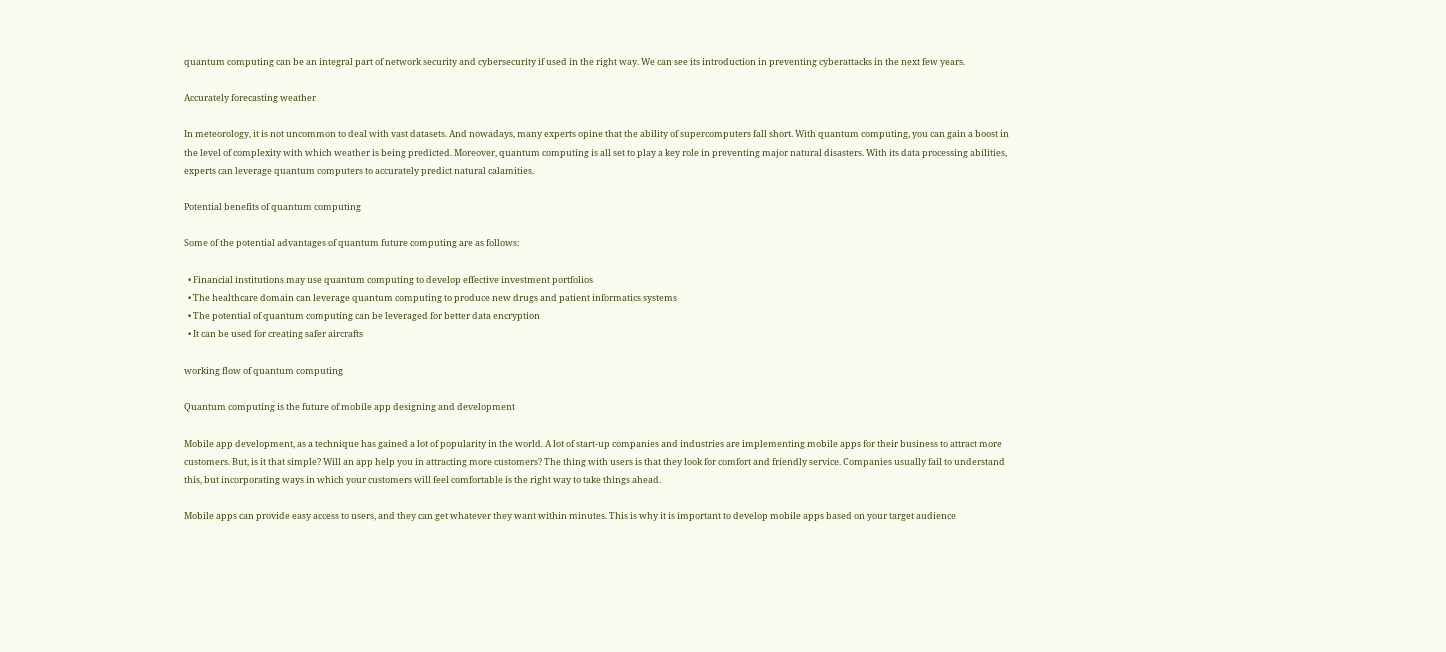quantum computing can be an integral part of network security and cybersecurity if used in the right way. We can see its introduction in preventing cyberattacks in the next few years.

Accurately forecasting weather

In meteorology, it is not uncommon to deal with vast datasets. And nowadays, many experts opine that the ability of supercomputers fall short. With quantum computing, you can gain a boost in the level of complexity with which weather is being predicted. Moreover, quantum computing is all set to play a key role in preventing major natural disasters. With its data processing abilities, experts can leverage quantum computers to accurately predict natural calamities.

Potential benefits of quantum computing

Some of the potential advantages of quantum future computing are as follows:

  • Financial institutions may use quantum computing to develop effective investment portfolios
  • The healthcare domain can leverage quantum computing to produce new drugs and patient informatics systems
  • The potential of quantum computing can be leveraged for better data encryption
  • It can be used for creating safer aircrafts

working flow of quantum computing

Quantum computing is the future of mobile app designing and development

Mobile app development, as a technique has gained a lot of popularity in the world. A lot of start-up companies and industries are implementing mobile apps for their business to attract more customers. But, is it that simple? Will an app help you in attracting more customers? The thing with users is that they look for comfort and friendly service. Companies usually fail to understand this, but incorporating ways in which your customers will feel comfortable is the right way to take things ahead.

Mobile apps can provide easy access to users, and they can get whatever they want within minutes. This is why it is important to develop mobile apps based on your target audience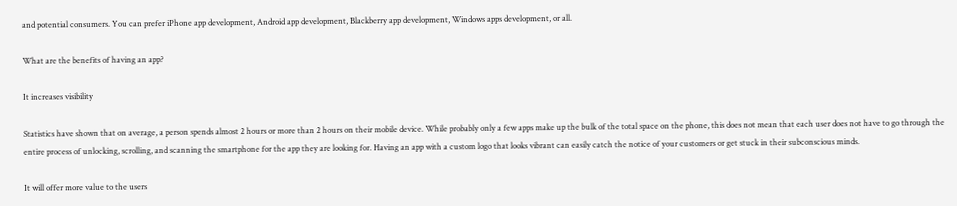and potential consumers. You can prefer iPhone app development, Android app development, Blackberry app development, Windows apps development, or all.

What are the benefits of having an app?

It increases visibility

Statistics have shown that on average, a person spends almost 2 hours or more than 2 hours on their mobile device. While probably only a few apps make up the bulk of the total space on the phone, this does not mean that each user does not have to go through the entire process of unlocking, scrolling, and scanning the smartphone for the app they are looking for. Having an app with a custom logo that looks vibrant can easily catch the notice of your customers or get stuck in their subconscious minds.

It will offer more value to the users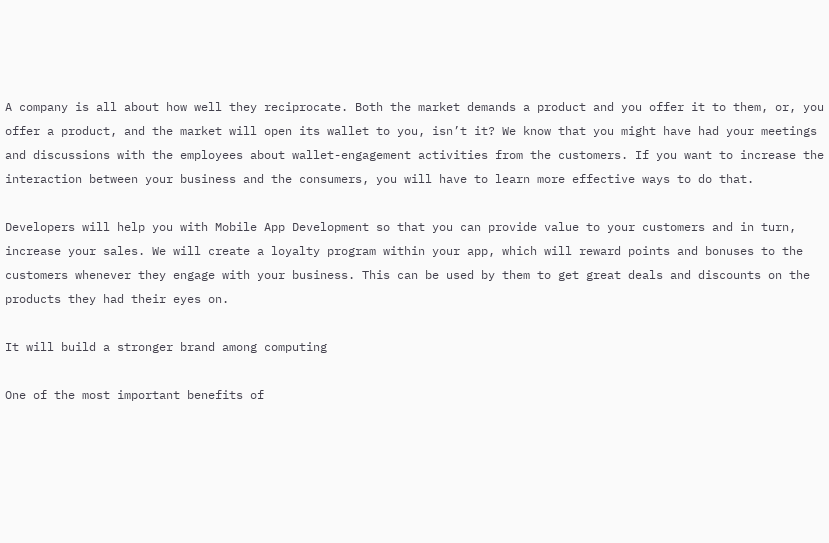A company is all about how well they reciprocate. Both the market demands a product and you offer it to them, or, you offer a product, and the market will open its wallet to you, isn’t it? We know that you might have had your meetings and discussions with the employees about wallet-engagement activities from the customers. If you want to increase the interaction between your business and the consumers, you will have to learn more effective ways to do that.

Developers will help you with Mobile App Development so that you can provide value to your customers and in turn, increase your sales. We will create a loyalty program within your app, which will reward points and bonuses to the customers whenever they engage with your business. This can be used by them to get great deals and discounts on the products they had their eyes on.

It will build a stronger brand among computing

One of the most important benefits of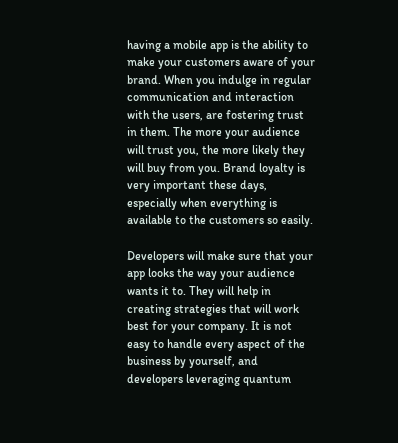having a mobile app is the ability to make your customers aware of your brand. When you indulge in regular communication and interaction with the users, are fostering trust in them. The more your audience will trust you, the more likely they will buy from you. Brand loyalty is very important these days, especially when everything is available to the customers so easily.

Developers will make sure that your app looks the way your audience wants it to. They will help in creating strategies that will work best for your company. It is not easy to handle every aspect of the business by yourself, and developers leveraging quantum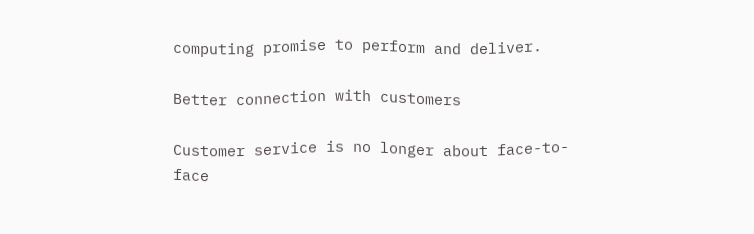computing promise to perform and deliver.

Better connection with customers

Customer service is no longer about face-to-face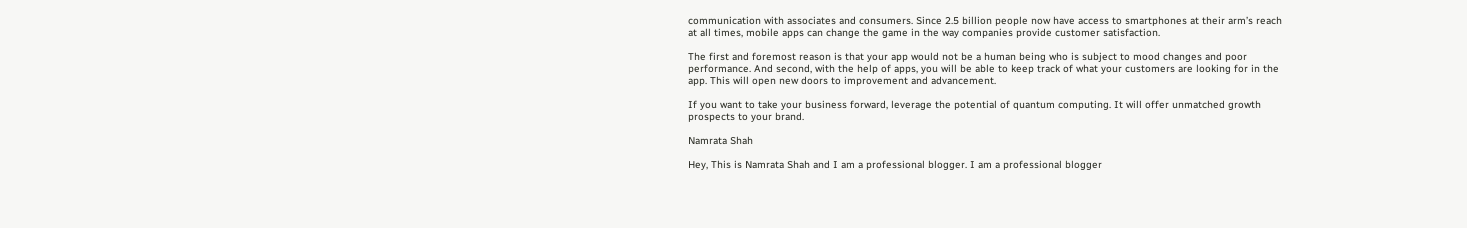communication with associates and consumers. Since 2.5 billion people now have access to smartphones at their arm’s reach at all times, mobile apps can change the game in the way companies provide customer satisfaction.

The first and foremost reason is that your app would not be a human being who is subject to mood changes and poor performance. And second, with the help of apps, you will be able to keep track of what your customers are looking for in the app. This will open new doors to improvement and advancement.

If you want to take your business forward, leverage the potential of quantum computing. It will offer unmatched growth prospects to your brand.

Namrata Shah

Hey, This is Namrata Shah and I am a professional blogger. I am a professional blogger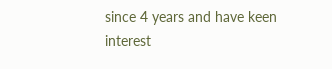since 4 years and have keen interest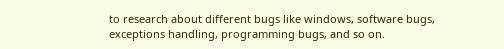to research about different bugs like windows, software bugs, exceptions handling, programming bugs, and so on.